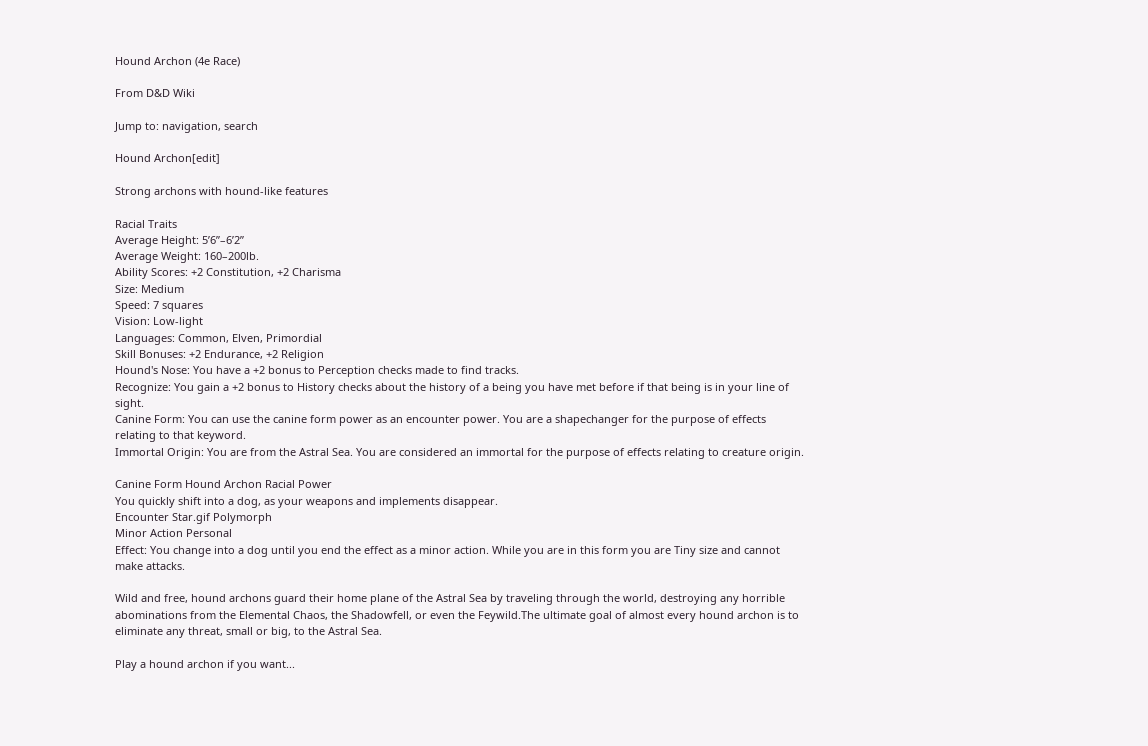Hound Archon (4e Race)

From D&D Wiki

Jump to: navigation, search

Hound Archon[edit]

Strong archons with hound-like features

Racial Traits
Average Height: 5’6”–6’2”
Average Weight: 160–200lb.
Ability Scores: +2 Constitution, +2 Charisma
Size: Medium
Speed: 7 squares
Vision: Low-light
Languages: Common, Elven, Primordial
Skill Bonuses: +2 Endurance, +2 Religion
Hound's Nose: You have a +2 bonus to Perception checks made to find tracks.
Recognize: You gain a +2 bonus to History checks about the history of a being you have met before if that being is in your line of sight.
Canine Form: You can use the canine form power as an encounter power. You are a shapechanger for the purpose of effects relating to that keyword.
Immortal Origin: You are from the Astral Sea. You are considered an immortal for the purpose of effects relating to creature origin.

Canine Form Hound Archon Racial Power
You quickly shift into a dog, as your weapons and implements disappear.
Encounter Star.gif Polymorph
Minor Action Personal
Effect: You change into a dog until you end the effect as a minor action. While you are in this form you are Tiny size and cannot make attacks.

Wild and free, hound archons guard their home plane of the Astral Sea by traveling through the world, destroying any horrible abominations from the Elemental Chaos, the Shadowfell, or even the Feywild.The ultimate goal of almost every hound archon is to eliminate any threat, small or big, to the Astral Sea.

Play a hound archon if you want...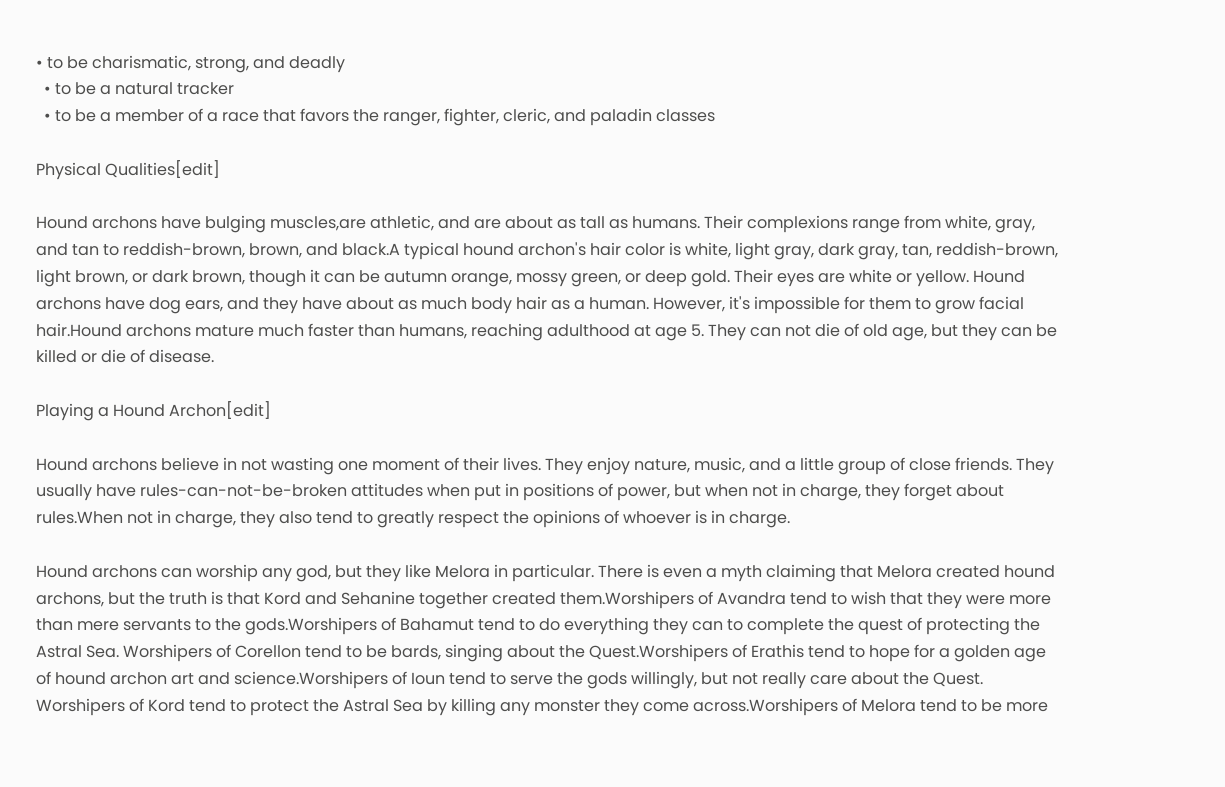• to be charismatic, strong, and deadly
  • to be a natural tracker
  • to be a member of a race that favors the ranger, fighter, cleric, and paladin classes

Physical Qualities[edit]

Hound archons have bulging muscles,are athletic, and are about as tall as humans. Their complexions range from white, gray, and tan to reddish-brown, brown, and black.A typical hound archon's hair color is white, light gray, dark gray, tan, reddish-brown, light brown, or dark brown, though it can be autumn orange, mossy green, or deep gold. Their eyes are white or yellow. Hound archons have dog ears, and they have about as much body hair as a human. However, it's impossible for them to grow facial hair.Hound archons mature much faster than humans, reaching adulthood at age 5. They can not die of old age, but they can be killed or die of disease.

Playing a Hound Archon[edit]

Hound archons believe in not wasting one moment of their lives. They enjoy nature, music, and a little group of close friends. They usually have rules-can-not-be-broken attitudes when put in positions of power, but when not in charge, they forget about rules.When not in charge, they also tend to greatly respect the opinions of whoever is in charge.

Hound archons can worship any god, but they like Melora in particular. There is even a myth claiming that Melora created hound archons, but the truth is that Kord and Sehanine together created them.Worshipers of Avandra tend to wish that they were more than mere servants to the gods.Worshipers of Bahamut tend to do everything they can to complete the quest of protecting the Astral Sea. Worshipers of Corellon tend to be bards, singing about the Quest.Worshipers of Erathis tend to hope for a golden age of hound archon art and science.Worshipers of Ioun tend to serve the gods willingly, but not really care about the Quest. Worshipers of Kord tend to protect the Astral Sea by killing any monster they come across.Worshipers of Melora tend to be more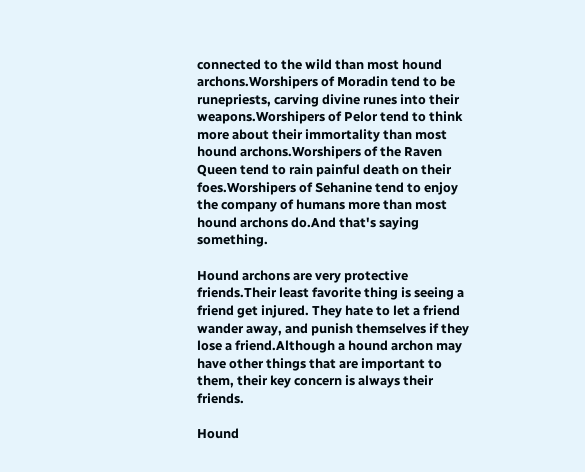connected to the wild than most hound archons.Worshipers of Moradin tend to be runepriests, carving divine runes into their weapons.Worshipers of Pelor tend to think more about their immortality than most hound archons.Worshipers of the Raven Queen tend to rain painful death on their foes.Worshipers of Sehanine tend to enjoy the company of humans more than most hound archons do.And that's saying something.

Hound archons are very protective friends.Their least favorite thing is seeing a friend get injured. They hate to let a friend wander away, and punish themselves if they lose a friend.Although a hound archon may have other things that are important to them, their key concern is always their friends.

Hound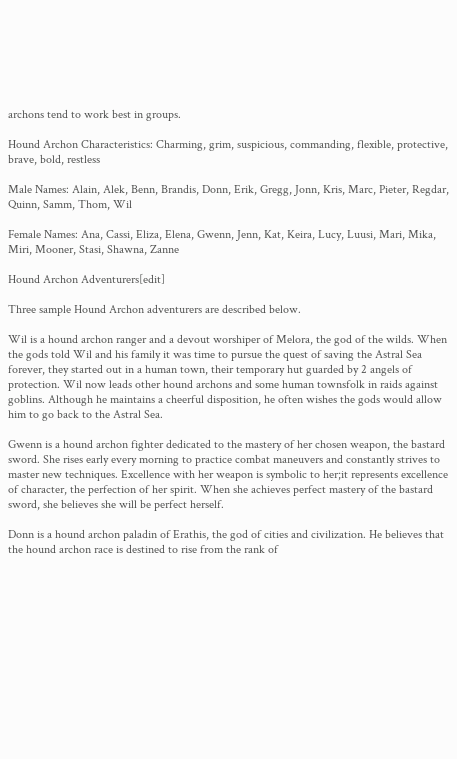archons tend to work best in groups.

Hound Archon Characteristics: Charming, grim, suspicious, commanding, flexible, protective, brave, bold, restless

Male Names: Alain, Alek, Benn, Brandis, Donn, Erik, Gregg, Jonn, Kris, Marc, Pieter, Regdar, Quinn, Samm, Thom, Wil

Female Names: Ana, Cassi, Eliza, Elena, Gwenn, Jenn, Kat, Keira, Lucy, Luusi, Mari, Mika, Miri, Mooner, Stasi, Shawna, Zanne

Hound Archon Adventurers[edit]

Three sample Hound Archon adventurers are described below.

Wil is a hound archon ranger and a devout worshiper of Melora, the god of the wilds. When the gods told Wil and his family it was time to pursue the quest of saving the Astral Sea forever, they started out in a human town, their temporary hut guarded by 2 angels of protection. Wil now leads other hound archons and some human townsfolk in raids against goblins. Although he maintains a cheerful disposition, he often wishes the gods would allow him to go back to the Astral Sea.

Gwenn is a hound archon fighter dedicated to the mastery of her chosen weapon, the bastard sword. She rises early every morning to practice combat maneuvers and constantly strives to master new techniques. Excellence with her weapon is symbolic to her;it represents excellence of character, the perfection of her spirit. When she achieves perfect mastery of the bastard sword, she believes she will be perfect herself.

Donn is a hound archon paladin of Erathis, the god of cities and civilization. He believes that the hound archon race is destined to rise from the rank of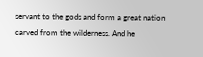servant to the gods and form a great nation carved from the wilderness. And he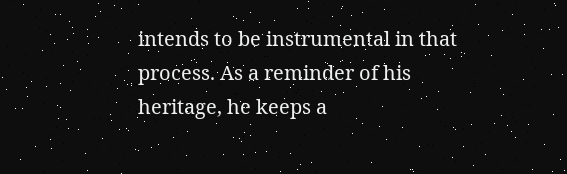intends to be instrumental in that process. As a reminder of his heritage, he keeps a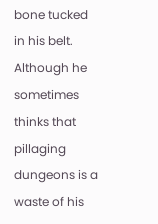bone tucked in his belt. Although he sometimes thinks that pillaging dungeons is a waste of his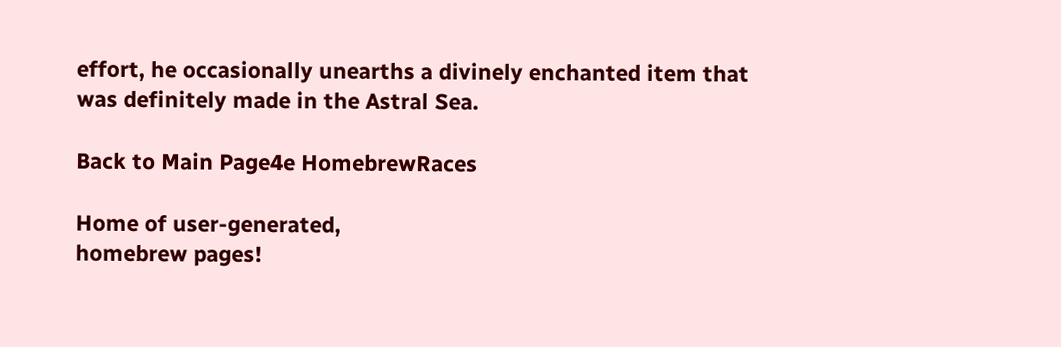effort, he occasionally unearths a divinely enchanted item that was definitely made in the Astral Sea.

Back to Main Page4e HomebrewRaces

Home of user-generated,
homebrew pages!